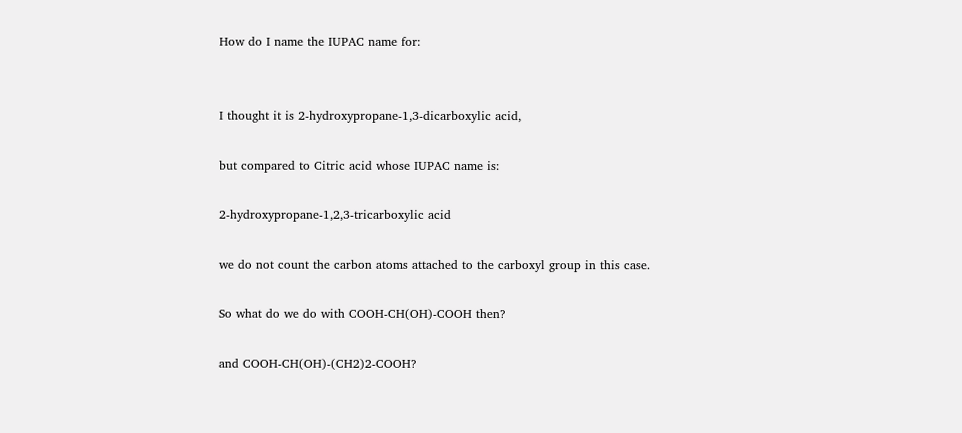How do I name the IUPAC name for:


I thought it is 2-hydroxypropane-1,3-dicarboxylic acid,

but compared to Citric acid whose IUPAC name is:

2-hydroxypropane-1,2,3-tricarboxylic acid

we do not count the carbon atoms attached to the carboxyl group in this case.

So what do we do with COOH-CH(OH)-COOH then?

and COOH-CH(OH)-(CH2)2-COOH?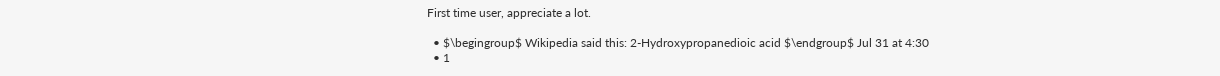First time user, appreciate a lot.

  • $\begingroup$ Wikipedia said this: 2-Hydroxypropanedioic acid $\endgroup$ Jul 31 at 4:30
  • 1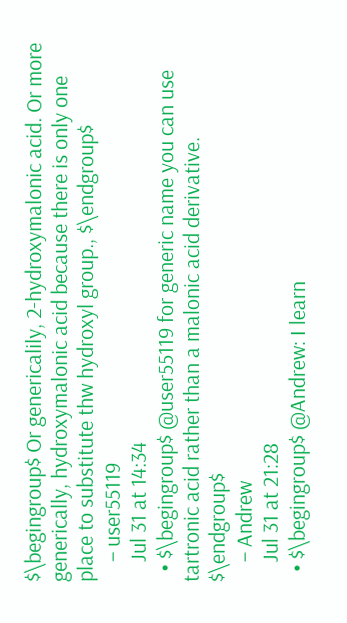$\begingroup$ Or genericalily, 2-hydroxymalonic acid. Or more generically, hydroxymalonic acid because there is only one place to substitute thw hydroxyl group., $\endgroup$
    – user55119
    Jul 31 at 14:34
  • $\begingroup$ @user55119 for generic name you can use tartronic acid rather than a malonic acid derivative. $\endgroup$
    – Andrew
    Jul 31 at 21:28
  • $\begingroup$ @Andrew: I learn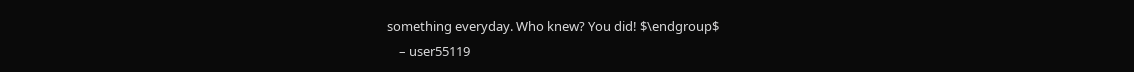something everyday. Who knew? You did! $\endgroup$
    – user55119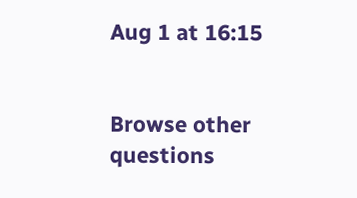Aug 1 at 16:15


Browse other questions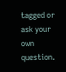tagged or ask your own question.